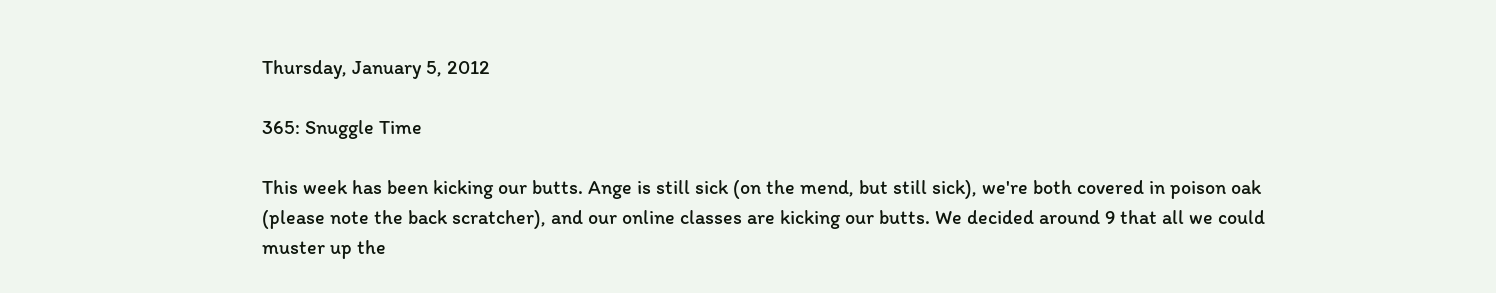Thursday, January 5, 2012

365: Snuggle Time

This week has been kicking our butts. Ange is still sick (on the mend, but still sick), we're both covered in poison oak (please note the back scratcher), and our online classes are kicking our butts. We decided around 9 that all we could muster up the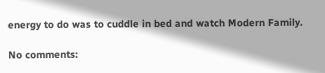energy to do was to cuddle in bed and watch Modern Family.

No comments: